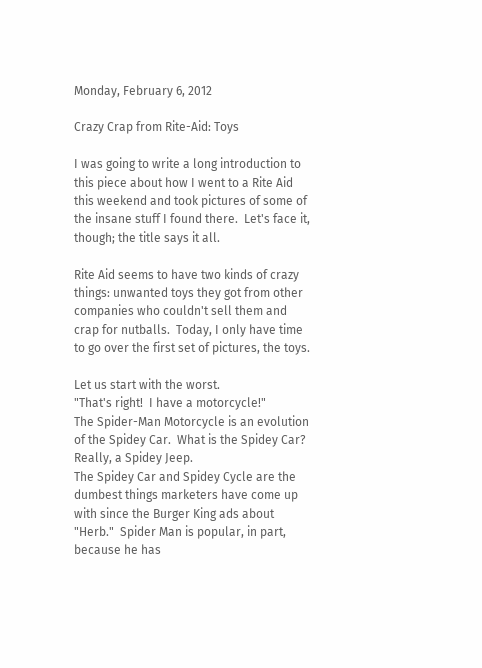Monday, February 6, 2012

Crazy Crap from Rite-Aid: Toys

I was going to write a long introduction to this piece about how I went to a Rite Aid this weekend and took pictures of some of the insane stuff I found there.  Let's face it, though; the title says it all.

Rite Aid seems to have two kinds of crazy things: unwanted toys they got from other companies who couldn't sell them and crap for nutballs.  Today, I only have time to go over the first set of pictures, the toys.

Let us start with the worst.
"That's right!  I have a motorcycle!"
The Spider-Man Motorcycle is an evolution of the Spidey Car.  What is the Spidey Car?
Really, a Spidey Jeep.
The Spidey Car and Spidey Cycle are the dumbest things marketers have come up with since the Burger King ads about "Herb."  Spider Man is popular, in part, because he has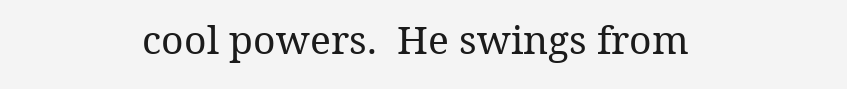cool powers.  He swings from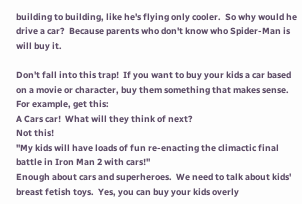building to building, like he's flying only cooler.  So why would he drive a car?  Because parents who don't know who Spider-Man is will buy it.

Don't fall into this trap!  If you want to buy your kids a car based on a movie or character, buy them something that makes sense.  For example, get this:
A Cars car!  What will they think of next?
Not this!
"My kids will have loads of fun re-enacting the climactic final battle in Iron Man 2 with cars!"
Enough about cars and superheroes.  We need to talk about kids' breast fetish toys.  Yes, you can buy your kids overly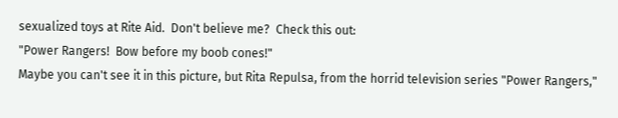sexualized toys at Rite Aid.  Don't believe me?  Check this out:
"Power Rangers!  Bow before my boob cones!"
Maybe you can't see it in this picture, but Rita Repulsa, from the horrid television series "Power Rangers,"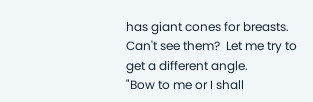has giant cones for breasts.  Can't see them?  Let me try to get a different angle.
"Bow to me or I shall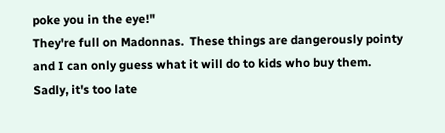poke you in the eye!"
They're full on Madonnas.  These things are dangerously pointy and I can only guess what it will do to kids who buy them.
Sadly, it's too late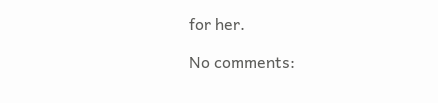for her.

No comments: